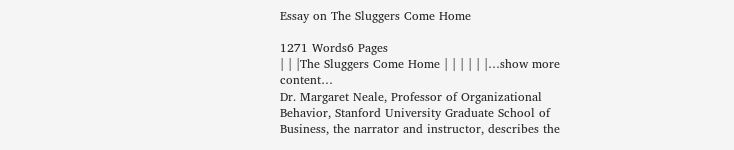Essay on The Sluggers Come Home

1271 Words6 Pages
| | |The Sluggers Come Home | | | | | |…show more content…
Dr. Margaret Neale, Professor of Organizational Behavior, Stanford University Graduate School of Business, the narrator and instructor, describes the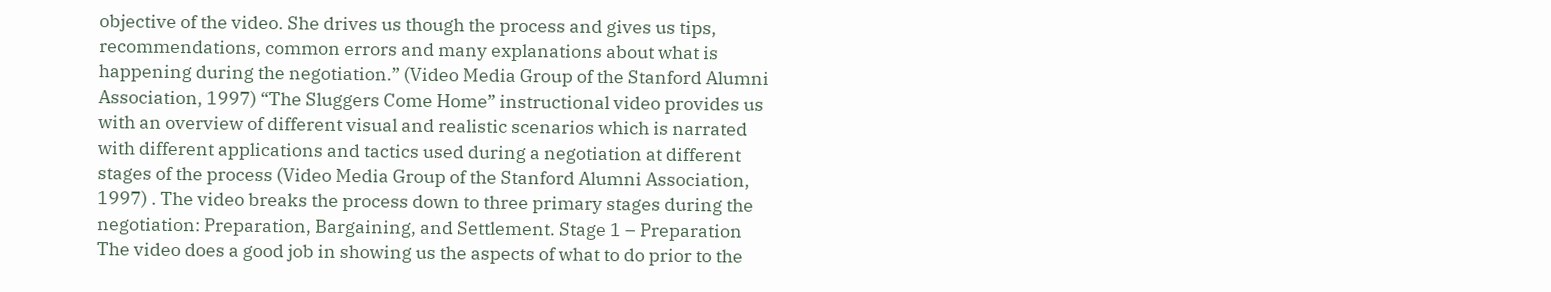objective of the video. She drives us though the process and gives us tips, recommendations, common errors and many explanations about what is happening during the negotiation.” (Video Media Group of the Stanford Alumni Association, 1997) “The Sluggers Come Home” instructional video provides us with an overview of different visual and realistic scenarios which is narrated with different applications and tactics used during a negotiation at different stages of the process (Video Media Group of the Stanford Alumni Association, 1997) . The video breaks the process down to three primary stages during the negotiation: Preparation, Bargaining, and Settlement. Stage 1 – Preparation The video does a good job in showing us the aspects of what to do prior to the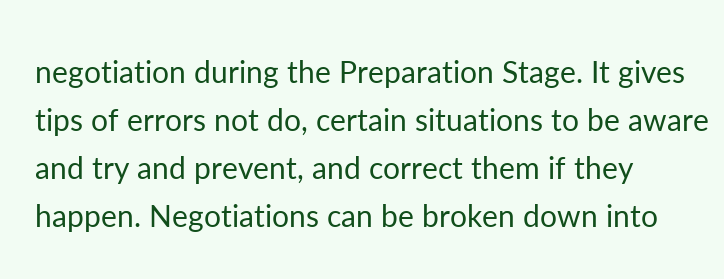negotiation during the Preparation Stage. It gives tips of errors not do, certain situations to be aware and try and prevent, and correct them if they happen. Negotiations can be broken down into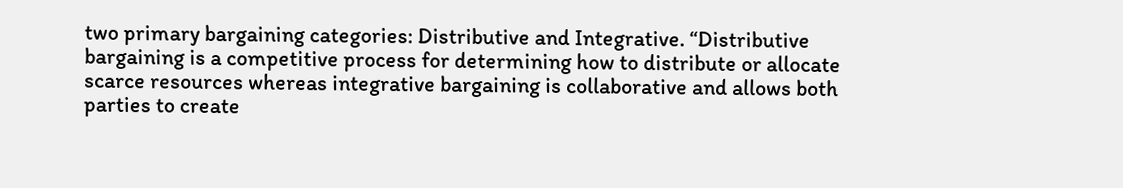two primary bargaining categories: Distributive and Integrative. “Distributive bargaining is a competitive process for determining how to distribute or allocate scarce resources whereas integrative bargaining is collaborative and allows both parties to create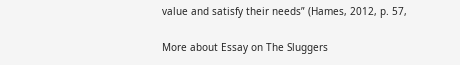value and satisfy their needs” (Hames, 2012, p. 57,

More about Essay on The Sluggers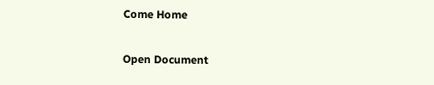Come Home

Open Document